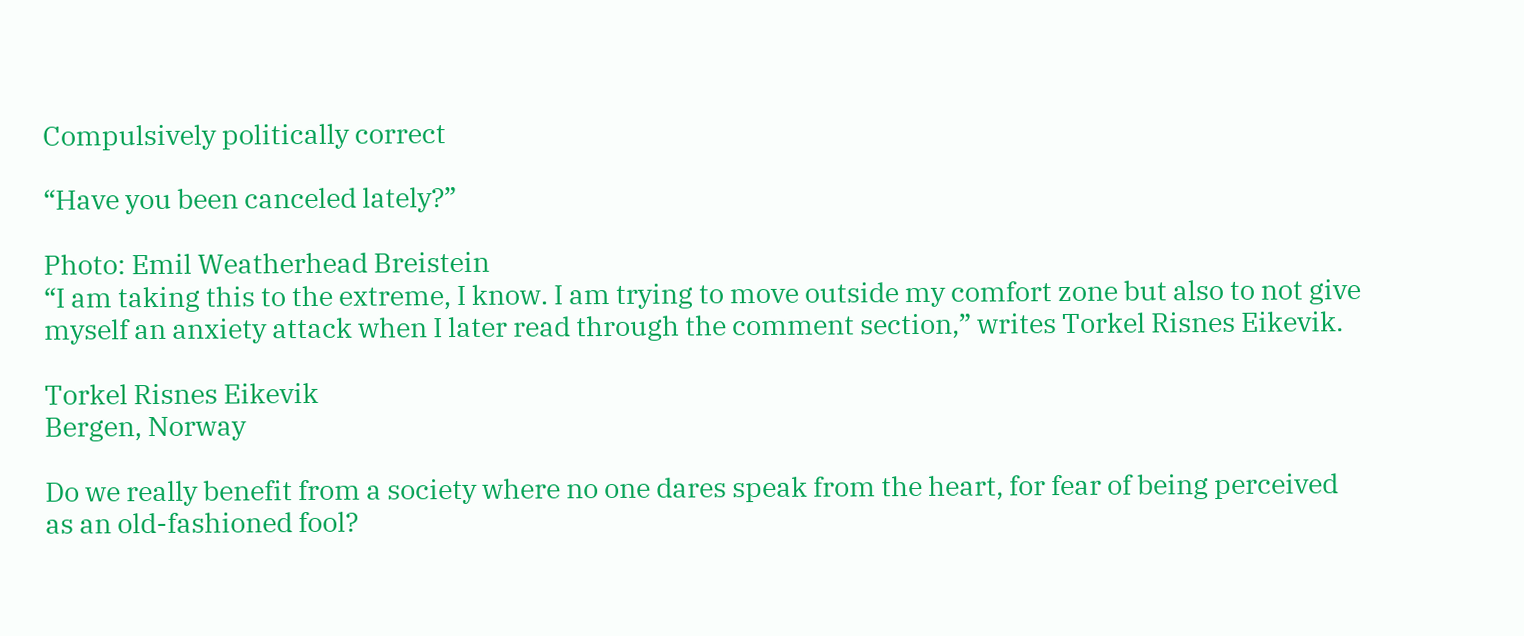Compulsively politically correct

“Have you been canceled lately?”

Photo: Emil Weatherhead Breistein
“I am taking this to the extreme, I know. I am trying to move outside my comfort zone but also to not give myself an anxiety attack when I later read through the comment section,” writes Torkel Risnes Eikevik.

Torkel Risnes Eikevik
Bergen, Norway

Do we really benefit from a society where no one dares speak from the heart, for fear of being perceived as an old-fashioned fool?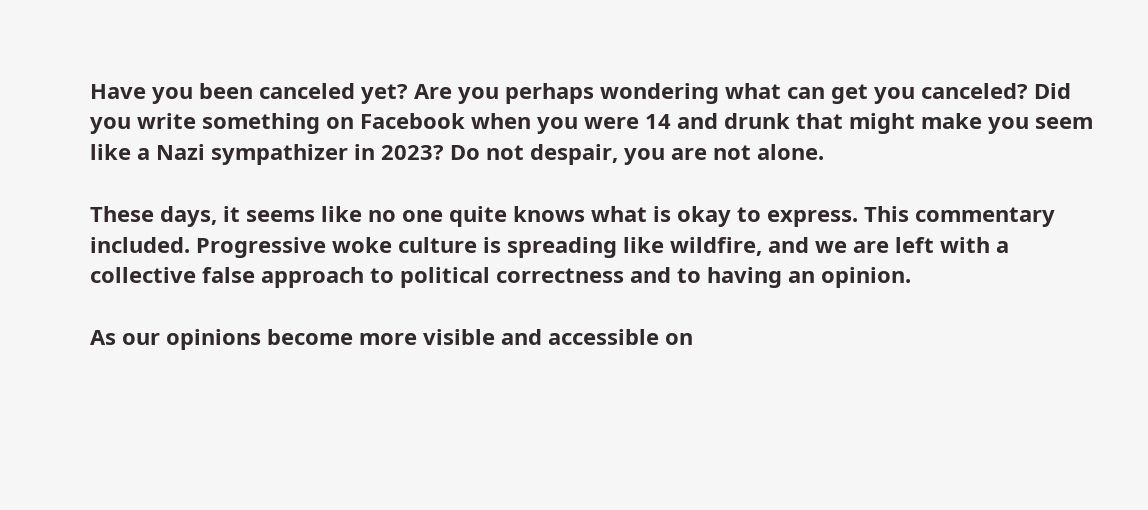Have you been canceled yet? Are you perhaps wondering what can get you canceled? Did you write something on Facebook when you were 14 and drunk that might make you seem like a Nazi sympathizer in 2023? Do not despair, you are not alone.

These days, it seems like no one quite knows what is okay to express. This commentary included. Progressive woke culture is spreading like wildfire, and we are left with a collective false approach to political correctness and to having an opinion.

As our opinions become more visible and accessible on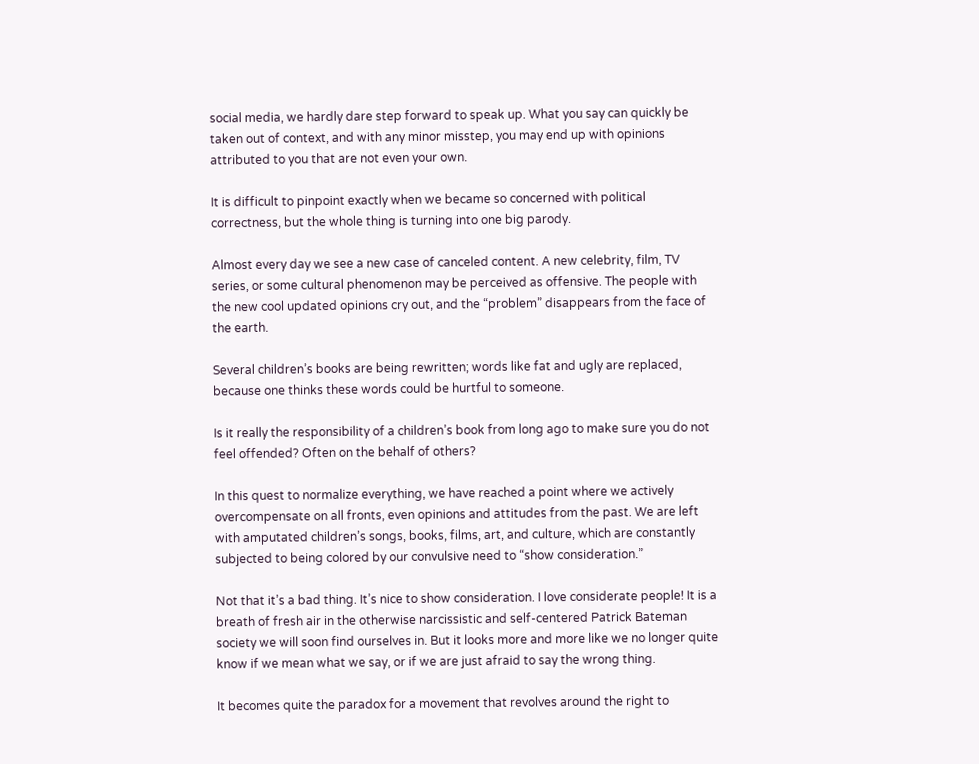social media, we hardly dare step forward to speak up. What you say can quickly be taken out of context, and with any minor misstep, you may end up with opinions attributed to you that are not even your own.

It is difficult to pinpoint exactly when we became so concerned with political correctness, but the whole thing is turning into one big parody.

Almost every day we see a new case of canceled content. A new celebrity, film, TV series, or some cultural phenomenon may be perceived as offensive. The people with the new cool updated opinions cry out, and the “problem” disappears from the face of the earth.

Several children’s books are being rewritten; words like fat and ugly are replaced, because one thinks these words could be hurtful to someone.

Is it really the responsibility of a children’s book from long ago to make sure you do not feel offended? Often on the behalf of others?

In this quest to normalize everything, we have reached a point where we actively overcompensate on all fronts, even opinions and attitudes from the past. We are left with amputated children’s songs, books, films, art, and culture, which are constantly subjected to being colored by our convulsive need to “show consideration.”

Not that it’s a bad thing. It’s nice to show consideration. I love considerate people! It is a breath of fresh air in the otherwise narcissistic and self-centered Patrick Bateman society we will soon find ourselves in. But it looks more and more like we no longer quite know if we mean what we say, or if we are just afraid to say the wrong thing.

It becomes quite the paradox for a movement that revolves around the right to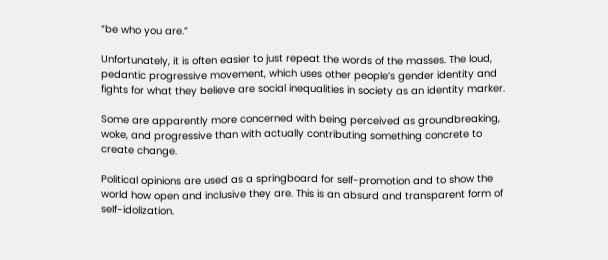“be who you are.”

Unfortunately, it is often easier to just repeat the words of the masses. The loud, pedantic progressive movement, which uses other people’s gender identity and fights for what they believe are social inequalities in society as an identity marker.

Some are apparently more concerned with being perceived as groundbreaking, woke, and progressive than with actually contributing something concrete to create change.

Political opinions are used as a springboard for self-promotion and to show the world how open and inclusive they are. This is an absurd and transparent form of self-idolization.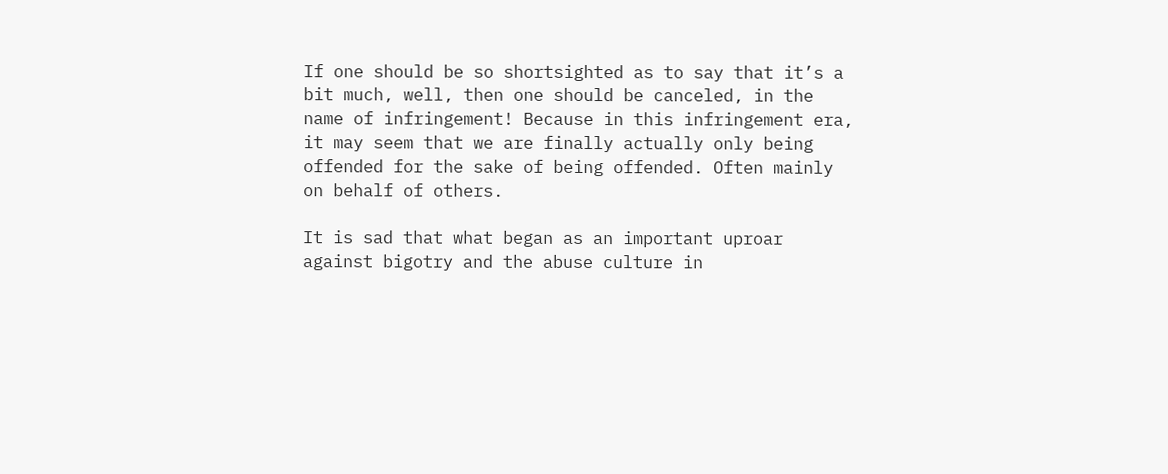If one should be so shortsighted as to say that it’s a bit much, well, then one should be canceled, in the name of infringement! Because in this infringement era, it may seem that we are finally actually only being offended for the sake of being offended. Often mainly on behalf of others.

It is sad that what began as an important uproar against bigotry and the abuse culture in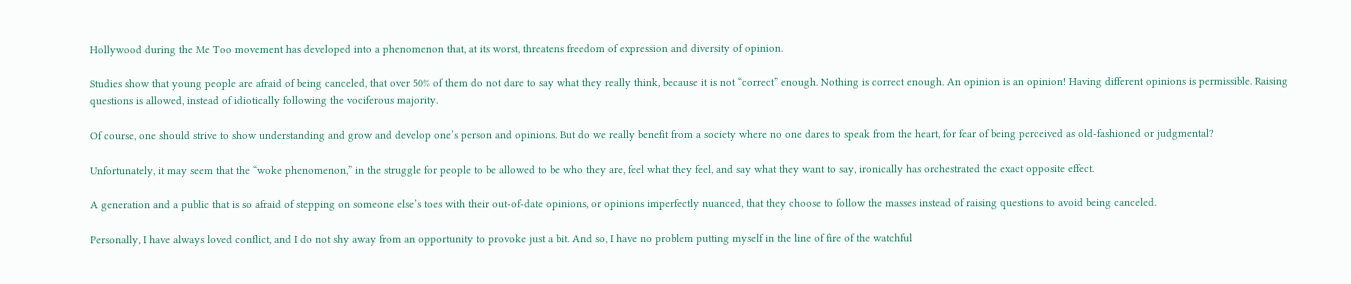Hollywood during the Me Too movement has developed into a phenomenon that, at its worst, threatens freedom of expression and diversity of opinion.

Studies show that young people are afraid of being canceled, that over 50% of them do not dare to say what they really think, because it is not “correct” enough. Nothing is correct enough. An opinion is an opinion! Having different opinions is permissible. Raising questions is allowed, instead of idiotically following the vociferous majority.

Of course, one should strive to show understanding and grow and develop one’s person and opinions. But do we really benefit from a society where no one dares to speak from the heart, for fear of being perceived as old-fashioned or judgmental?

Unfortunately, it may seem that the “woke phenomenon,” in the struggle for people to be allowed to be who they are, feel what they feel, and say what they want to say, ironically has orchestrated the exact opposite effect.

A generation and a public that is so afraid of stepping on someone else’s toes with their out-of-date opinions, or opinions imperfectly nuanced, that they choose to follow the masses instead of raising questions to avoid being canceled.

Personally, I have always loved conflict, and I do not shy away from an opportunity to provoke just a bit. And so, I have no problem putting myself in the line of fire of the watchful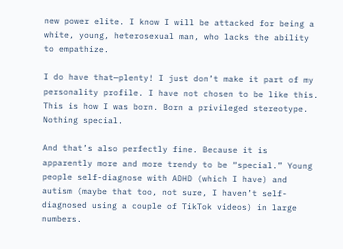new power elite. I know I will be attacked for being a white, young, heterosexual man, who lacks the ability to empathize.

I do have that—plenty! I just don’t make it part of my personality profile. I have not chosen to be like this. This is how I was born. Born a privileged stereotype. Nothing special.

And that’s also perfectly fine. Because it is apparently more and more trendy to be “special.” Young people self-diagnose with ADHD (which I have) and autism (maybe that too, not sure, I haven’t self-diagnosed using a couple of TikTok videos) in large numbers.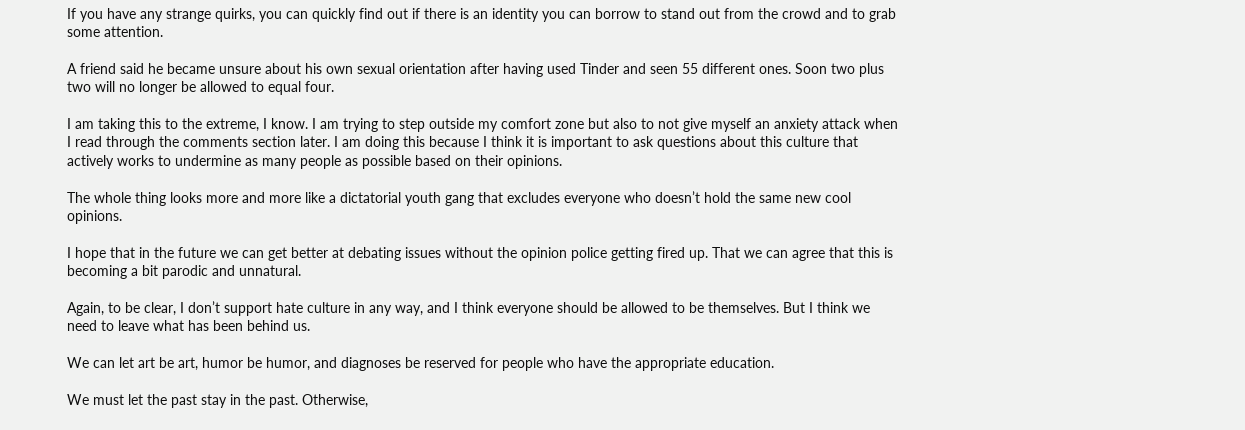If you have any strange quirks, you can quickly find out if there is an identity you can borrow to stand out from the crowd and to grab some attention.

A friend said he became unsure about his own sexual orientation after having used Tinder and seen 55 different ones. Soon two plus two will no longer be allowed to equal four.

I am taking this to the extreme, I know. I am trying to step outside my comfort zone but also to not give myself an anxiety attack when I read through the comments section later. I am doing this because I think it is important to ask questions about this culture that actively works to undermine as many people as possible based on their opinions.

The whole thing looks more and more like a dictatorial youth gang that excludes everyone who doesn’t hold the same new cool opinions.

I hope that in the future we can get better at debating issues without the opinion police getting fired up. That we can agree that this is becoming a bit parodic and unnatural.

Again, to be clear, I don’t support hate culture in any way, and I think everyone should be allowed to be themselves. But I think we need to leave what has been behind us.

We can let art be art, humor be humor, and diagnoses be reserved for people who have the appropriate education.

We must let the past stay in the past. Otherwise,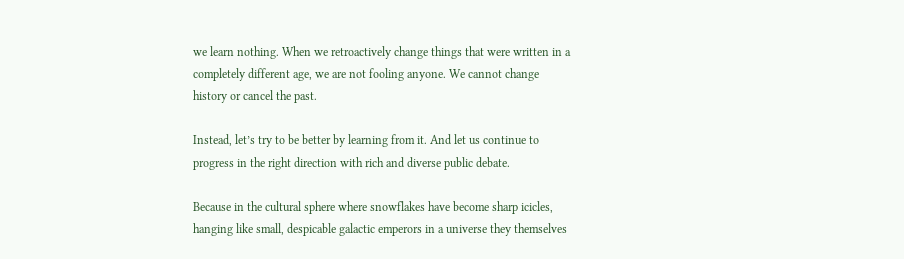we learn nothing. When we retroactively change things that were written in a completely different age, we are not fooling anyone. We cannot change history or cancel the past.

Instead, let’s try to be better by learning from it. And let us continue to progress in the right direction with rich and diverse public debate.

Because in the cultural sphere where snowflakes have become sharp icicles, hanging like small, despicable galactic emperors in a universe they themselves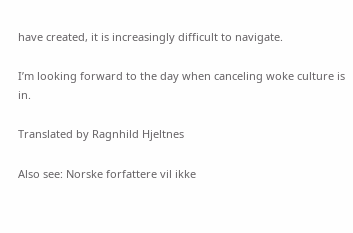have created, it is increasingly difficult to navigate.

I’m looking forward to the day when canceling woke culture is in.

Translated by Ragnhild Hjeltnes

Also see: Norske forfattere vil ikke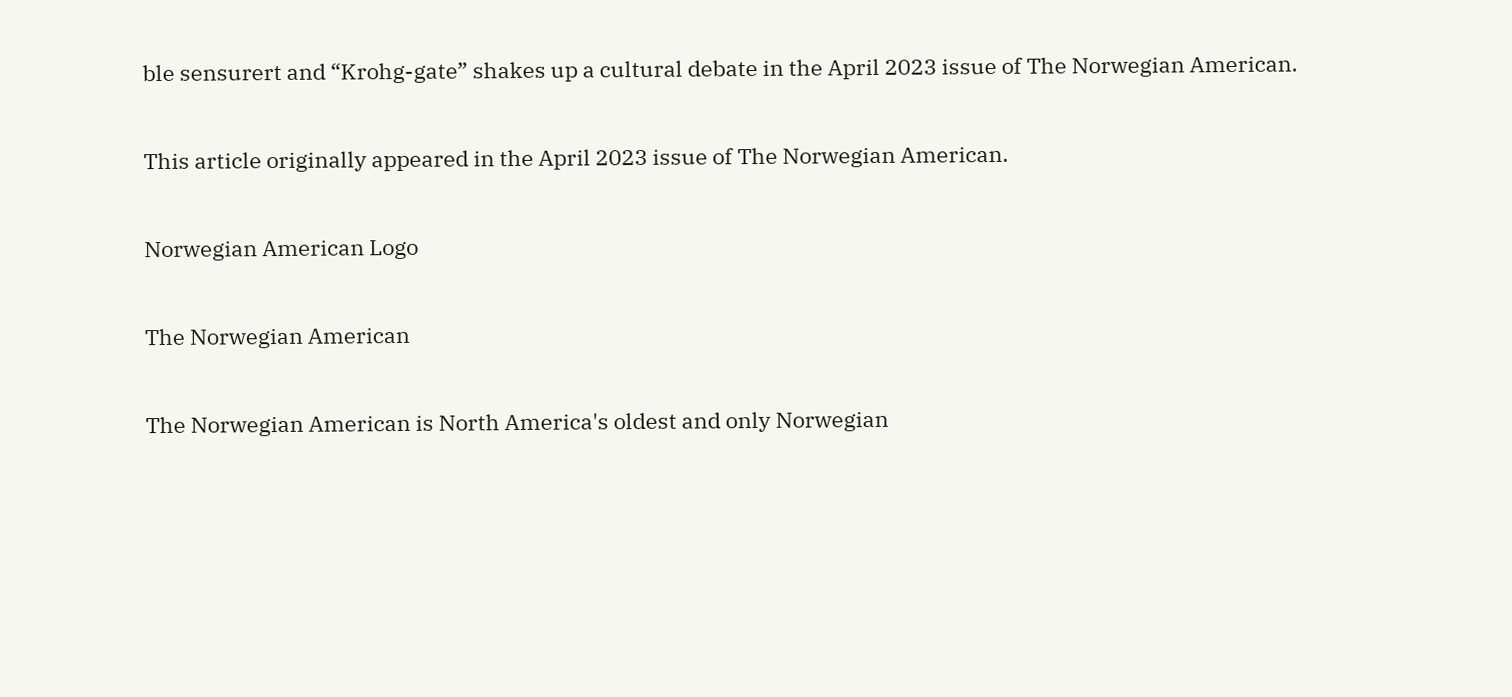ble sensurert and “Krohg-gate” shakes up a cultural debate in the April 2023 issue of The Norwegian American.

This article originally appeared in the April 2023 issue of The Norwegian American.

Norwegian American Logo

The Norwegian American

The Norwegian American is North America's oldest and only Norwegian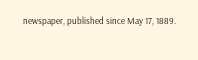newspaper, published since May 17, 1889.